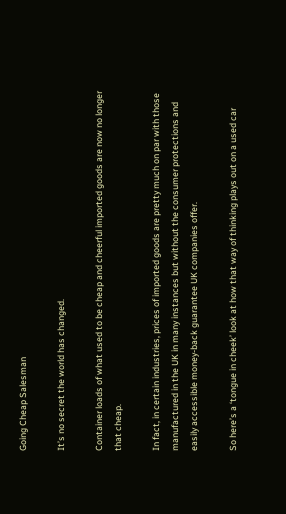Going Cheap Salesman

It’s no secret the world has changed.

Container loads of what used to be cheap and cheerful imported goods are now no longer that cheap.

In fact, in certain industries, prices of imported goods are pretty much on par with those manufactured in the UK in many instances but without the consumer protections and easily accessible money-back guarantee UK companies offer.

So here’s a ‘tongue in cheek’ look at how that way of thinking plays out on a used car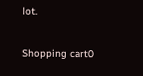lot.


Shopping cart0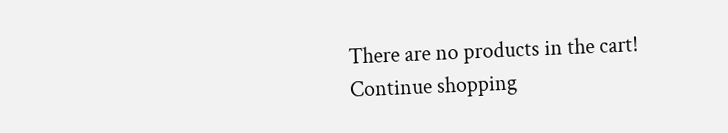There are no products in the cart!
Continue shopping